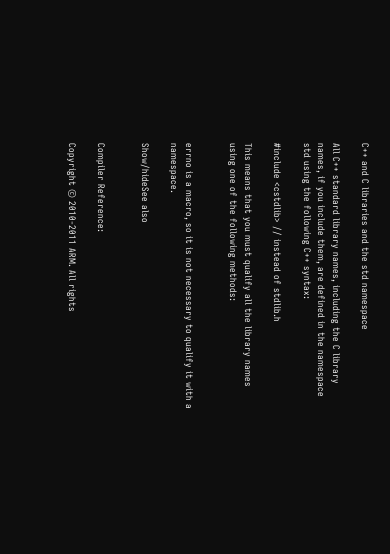C++ and C libraries and the std namespace

All C++ standard library names, including the C library names, if you include them, are defined in the namespace std using the following C++ syntax:

#include <cstdlib> // instead of stdlib.h

This means that you must qualify all the library names using one of the following methods:


errno is a macro, so it is not necessary to qualify it with a namespace.

Show/hideSee also


Compiler Reference:

Copyright © 2010-2011 ARM. All rights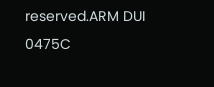reserved.ARM DUI 0475C